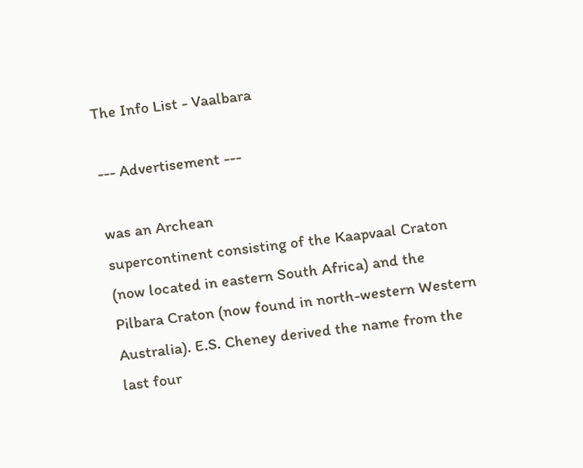The Info List - Vaalbara

--- Advertisement ---

was an Archean
supercontinent consisting of the Kaapvaal Craton (now located in eastern South Africa) and the Pilbara Craton (now found in north-western Western Australia). E.S. Cheney derived the name from the last four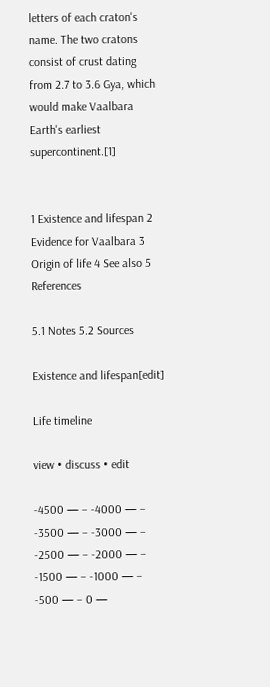letters of each craton's name. The two cratons consist of crust dating from 2.7 to 3.6 Gya, which would make Vaalbara
Earth's earliest supercontinent.[1]


1 Existence and lifespan 2 Evidence for Vaalbara 3 Origin of life 4 See also 5 References

5.1 Notes 5.2 Sources

Existence and lifespan[edit]

Life timeline

view • discuss • edit

-4500 — – -4000 — – -3500 — – -3000 — – -2500 — – -2000 — – -1500 — – -1000 — – -500 — – 0 —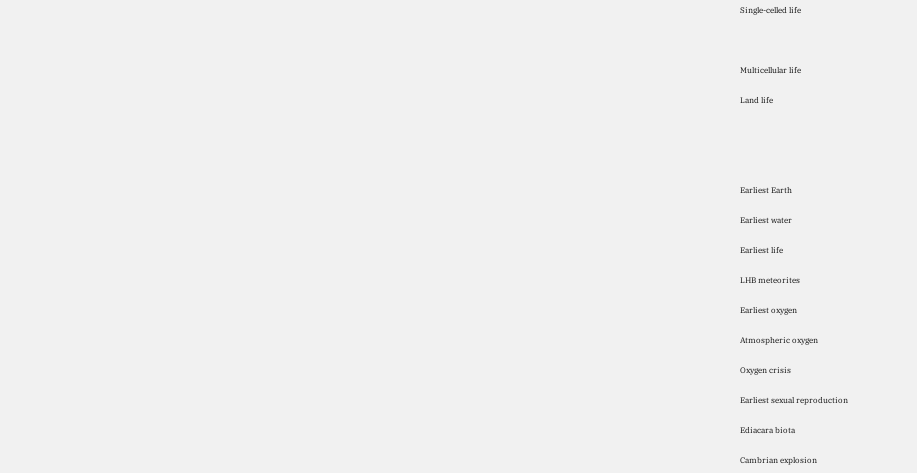Single-celled life



Multicellular life

Land life





Earliest Earth

Earliest water

Earliest life

LHB meteorites

Earliest oxygen

Atmospheric oxygen

Oxygen crisis

Earliest sexual reproduction

Ediacara biota

Cambrian explosion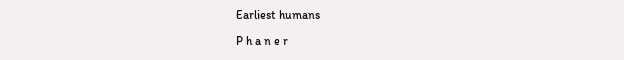Earliest humans

P h a n e r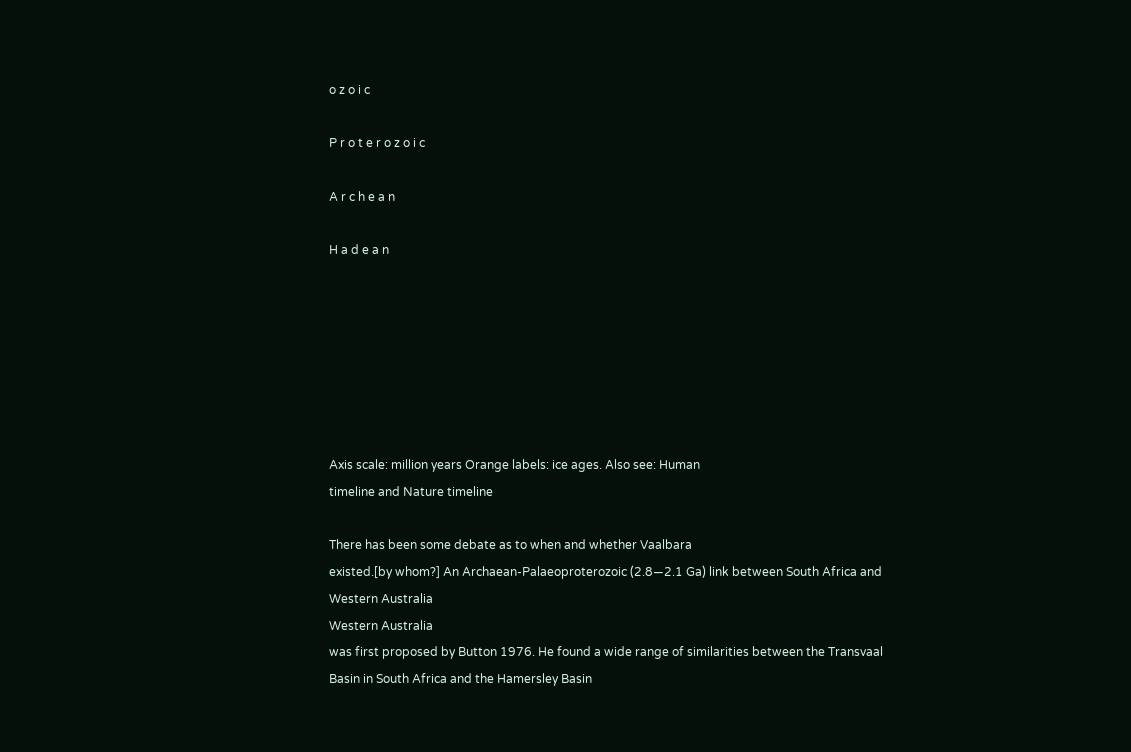o z o i c

P r o t e r o z o i c

A r c h e a n

H a d e a n







Axis scale: million years Orange labels: ice ages. Also see: Human
timeline and Nature timeline

There has been some debate as to when and whether Vaalbara
existed.[by whom?] An Archaean-Palaeoproterozoic (2.8—2.1 Ga) link between South Africa and Western Australia
Western Australia
was first proposed by Button 1976. He found a wide range of similarities between the Transvaal Basin in South Africa and the Hamersley Basin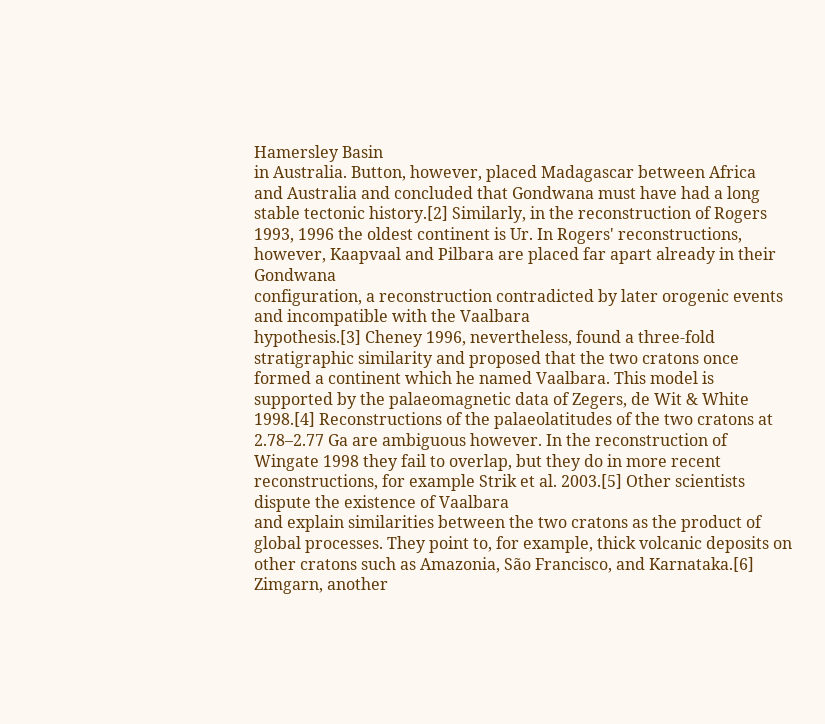Hamersley Basin
in Australia. Button, however, placed Madagascar between Africa
and Australia and concluded that Gondwana must have had a long stable tectonic history.[2] Similarly, in the reconstruction of Rogers 1993, 1996 the oldest continent is Ur. In Rogers' reconstructions, however, Kaapvaal and Pilbara are placed far apart already in their Gondwana
configuration, a reconstruction contradicted by later orogenic events and incompatible with the Vaalbara
hypothesis.[3] Cheney 1996, nevertheless, found a three-fold stratigraphic similarity and proposed that the two cratons once formed a continent which he named Vaalbara. This model is supported by the palaeomagnetic data of Zegers, de Wit & White 1998.[4] Reconstructions of the palaeolatitudes of the two cratons at 2.78–2.77 Ga are ambiguous however. In the reconstruction of Wingate 1998 they fail to overlap, but they do in more recent reconstructions, for example Strik et al. 2003.[5] Other scientists dispute the existence of Vaalbara
and explain similarities between the two cratons as the product of global processes. They point to, for example, thick volcanic deposits on other cratons such as Amazonia, São Francisco, and Karnataka.[6] Zimgarn, another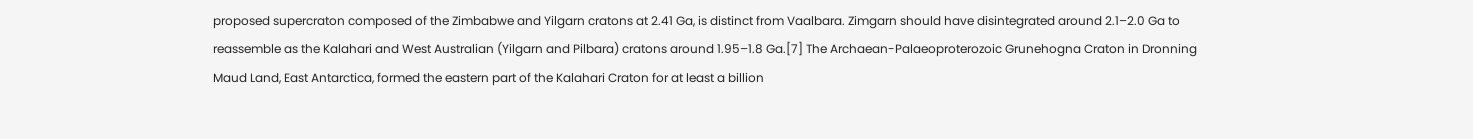proposed supercraton composed of the Zimbabwe and Yilgarn cratons at 2.41 Ga, is distinct from Vaalbara. Zimgarn should have disintegrated around 2.1–2.0 Ga to reassemble as the Kalahari and West Australian (Yilgarn and Pilbara) cratons around 1.95–1.8 Ga.[7] The Archaean-Palaeoproterozoic Grunehogna Craton in Dronning Maud Land, East Antarctica, formed the eastern part of the Kalahari Craton for at least a billion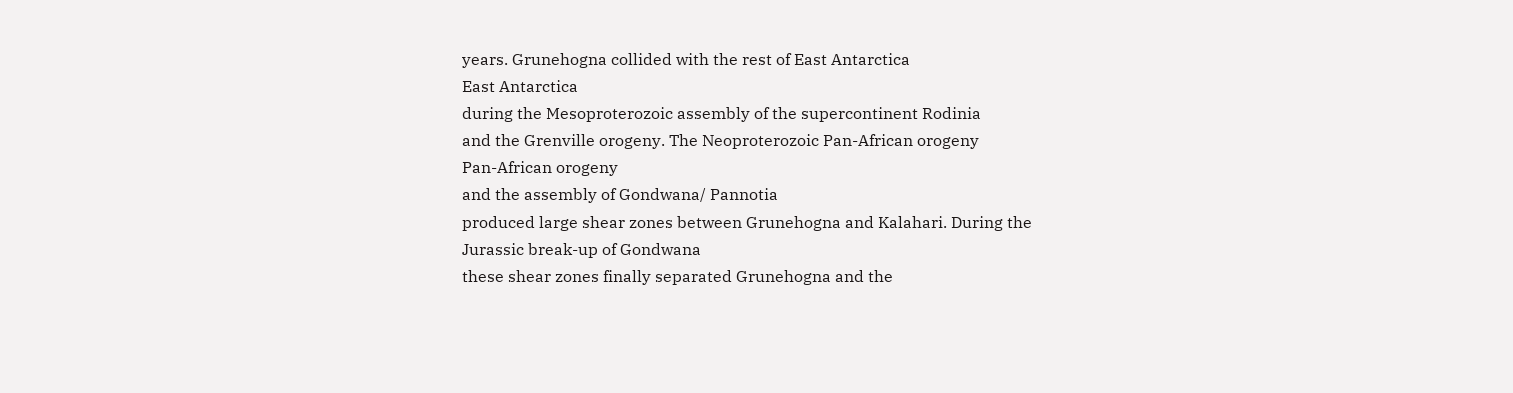years. Grunehogna collided with the rest of East Antarctica
East Antarctica
during the Mesoproterozoic assembly of the supercontinent Rodinia
and the Grenville orogeny. The Neoproterozoic Pan-African orogeny
Pan-African orogeny
and the assembly of Gondwana/ Pannotia
produced large shear zones between Grunehogna and Kalahari. During the Jurassic break-up of Gondwana
these shear zones finally separated Grunehogna and the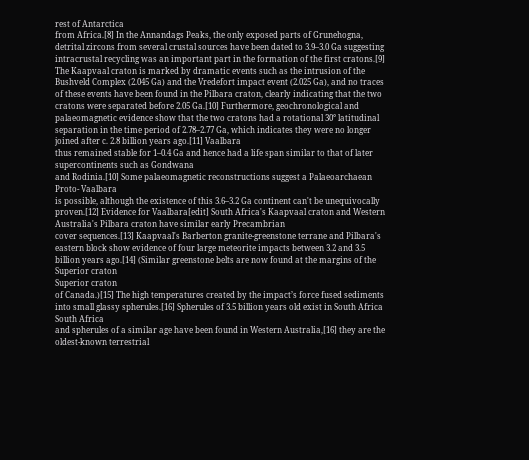rest of Antarctica
from Africa.[8] In the Annandags Peaks, the only exposed parts of Grunehogna, detrital zircons from several crustal sources have been dated to 3.9–3.0 Ga suggesting intracrustal recycling was an important part in the formation of the first cratons.[9] The Kaapvaal craton is marked by dramatic events such as the intrusion of the Bushveld Complex (2.045 Ga) and the Vredefort impact event (2.025 Ga), and no traces of these events have been found in the Pilbara craton, clearly indicating that the two cratons were separated before 2.05 Ga.[10] Furthermore, geochronological and palaeomagnetic evidence show that the two cratons had a rotational 30° latitudinal separation in the time period of 2.78–2.77 Ga, which indicates they were no longer joined after c. 2.8 billion years ago.[11] Vaalbara
thus remained stable for 1–0.4 Ga and hence had a life span similar to that of later supercontinents such as Gondwana
and Rodinia.[10] Some palaeomagnetic reconstructions suggest a Palaeoarchaean Proto- Vaalbara
is possible, although the existence of this 3.6–3.2 Ga continent can't be unequivocally proven.[12] Evidence for Vaalbara[edit] South Africa's Kaapvaal craton and Western Australia's Pilbara craton have similar early Precambrian
cover sequences.[13] Kaapvaal's Barberton granite-greenstone terrane and Pilbara's eastern block show evidence of four large meteorite impacts between 3.2 and 3.5 billion years ago.[14] (Similar greenstone belts are now found at the margins of the Superior craton
Superior craton
of Canada.)[15] The high temperatures created by the impact’s force fused sediments into small glassy spherules.[16] Spherules of 3.5 billion years old exist in South Africa
South Africa
and spherules of a similar age have been found in Western Australia,[16] they are the oldest-known terrestrial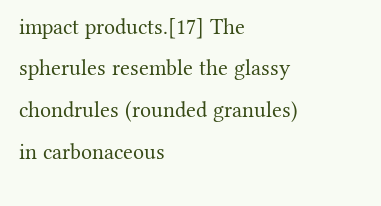impact products.[17] The spherules resemble the glassy chondrules (rounded granules) in carbonaceous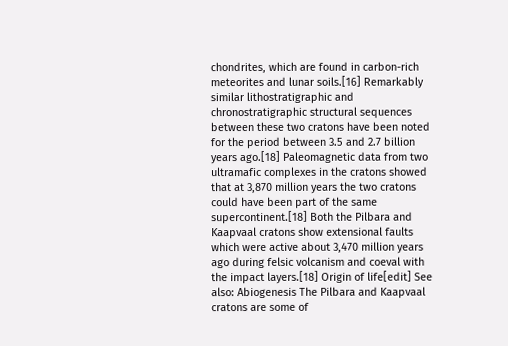chondrites, which are found in carbon-rich meteorites and lunar soils.[16] Remarkably similar lithostratigraphic and chronostratigraphic structural sequences between these two cratons have been noted for the period between 3.5 and 2.7 billion years ago.[18] Paleomagnetic data from two ultramafic complexes in the cratons showed that at 3,870 million years the two cratons could have been part of the same supercontinent.[18] Both the Pilbara and Kaapvaal cratons show extensional faults which were active about 3,470 million years ago during felsic volcanism and coeval with the impact layers.[18] Origin of life[edit] See also: Abiogenesis The Pilbara and Kaapvaal cratons are some of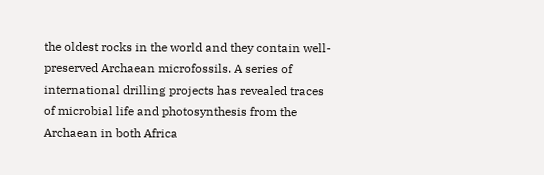the oldest rocks in the world and they contain well-preserved Archaean microfossils. A series of international drilling projects has revealed traces of microbial life and photosynthesis from the Archaean in both Africa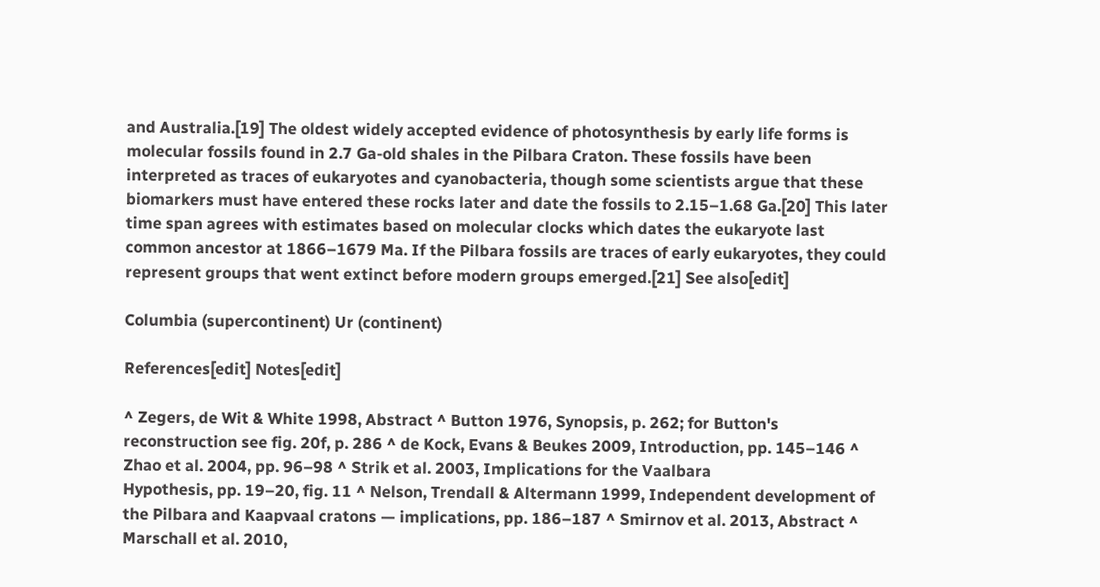and Australia.[19] The oldest widely accepted evidence of photosynthesis by early life forms is molecular fossils found in 2.7 Ga-old shales in the Pilbara Craton. These fossils have been interpreted as traces of eukaryotes and cyanobacteria, though some scientists argue that these biomarkers must have entered these rocks later and date the fossils to 2.15–1.68 Ga.[20] This later time span agrees with estimates based on molecular clocks which dates the eukaryote last common ancestor at 1866–1679 Ma. If the Pilbara fossils are traces of early eukaryotes, they could represent groups that went extinct before modern groups emerged.[21] See also[edit]

Columbia (supercontinent) Ur (continent)

References[edit] Notes[edit]

^ Zegers, de Wit & White 1998, Abstract ^ Button 1976, Synopsis, p. 262; for Button's reconstruction see fig. 20f, p. 286 ^ de Kock, Evans & Beukes 2009, Introduction, pp. 145–146 ^ Zhao et al. 2004, pp. 96–98 ^ Strik et al. 2003, Implications for the Vaalbara
Hypothesis, pp. 19–20, fig. 11 ^ Nelson, Trendall & Altermann 1999, Independent development of the Pilbara and Kaapvaal cratons — implications, pp. 186–187 ^ Smirnov et al. 2013, Abstract ^ Marschall et al. 2010,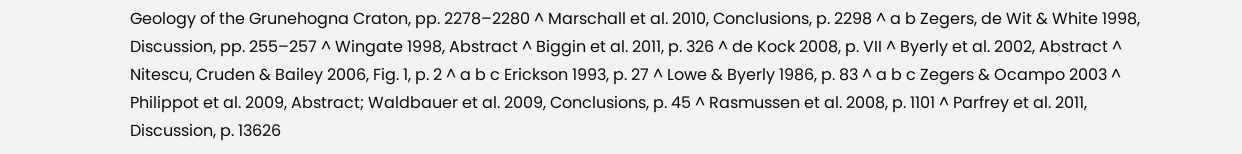Geology of the Grunehogna Craton, pp. 2278–2280 ^ Marschall et al. 2010, Conclusions, p. 2298 ^ a b Zegers, de Wit & White 1998, Discussion, pp. 255–257 ^ Wingate 1998, Abstract ^ Biggin et al. 2011, p. 326 ^ de Kock 2008, p. VII ^ Byerly et al. 2002, Abstract ^ Nitescu, Cruden & Bailey 2006, Fig. 1, p. 2 ^ a b c Erickson 1993, p. 27 ^ Lowe & Byerly 1986, p. 83 ^ a b c Zegers & Ocampo 2003 ^ Philippot et al. 2009, Abstract; Waldbauer et al. 2009, Conclusions, p. 45 ^ Rasmussen et al. 2008, p. 1101 ^ Parfrey et al. 2011, Discussion, p. 13626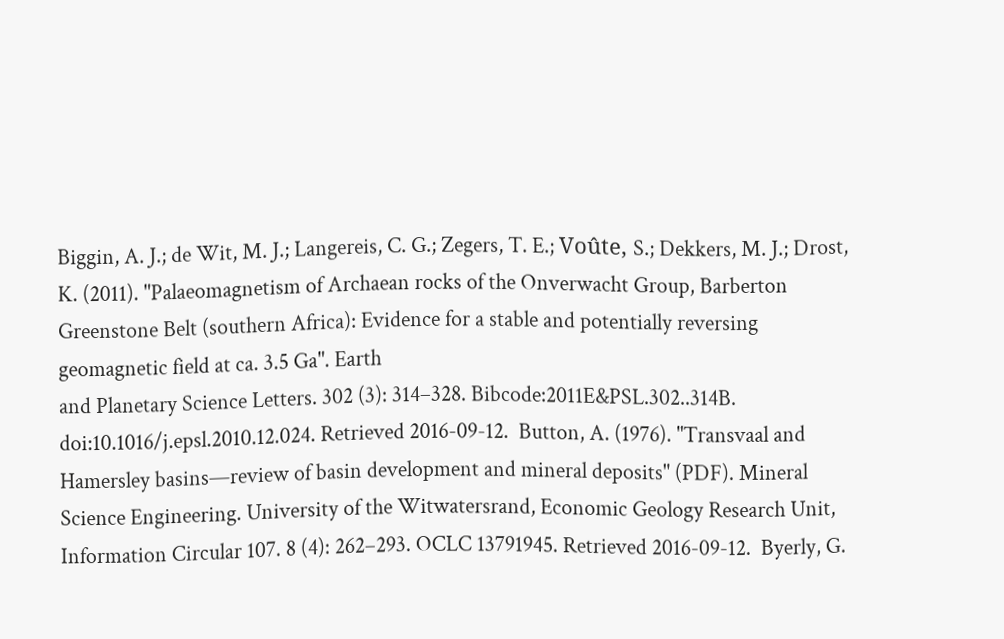Biggin, A. J.; de Wit, M. J.; Langereis, C. G.; Zegers, T. E.; Voûte, S.; Dekkers, M. J.; Drost, K. (2011). "Palaeomagnetism of Archaean rocks of the Onverwacht Group, Barberton Greenstone Belt (southern Africa): Evidence for a stable and potentially reversing geomagnetic field at ca. 3.5 Ga". Earth
and Planetary Science Letters. 302 (3): 314–328. Bibcode:2011E&PSL.302..314B. doi:10.1016/j.epsl.2010.12.024. Retrieved 2016-09-12.  Button, A. (1976). "Transvaal and Hamersley basins—review of basin development and mineral deposits" (PDF). Mineral Science Engineering. University of the Witwatersrand, Economic Geology Research Unit, Information Circular 107. 8 (4): 262–293. OCLC 13791945. Retrieved 2016-09-12.  Byerly, G.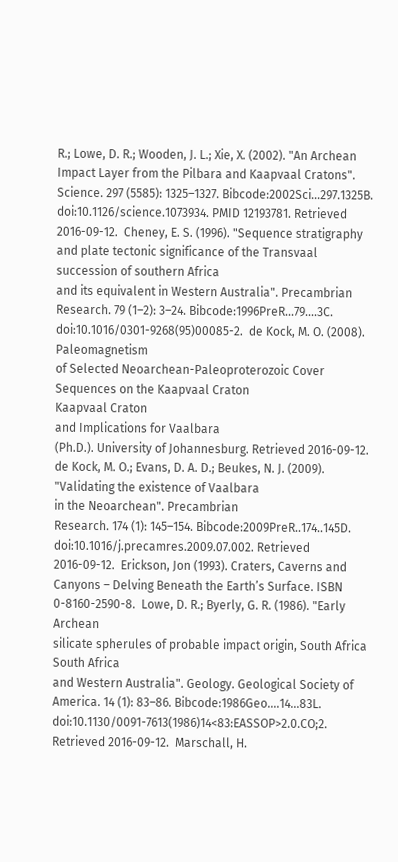R.; Lowe, D. R.; Wooden, J. L.; Xie, X. (2002). "An Archean Impact Layer from the Pilbara and Kaapvaal Cratons". Science. 297 (5585): 1325–1327. Bibcode:2002Sci...297.1325B. doi:10.1126/science.1073934. PMID 12193781. Retrieved 2016-09-12.  Cheney, E. S. (1996). "Sequence stratigraphy and plate tectonic significance of the Transvaal succession of southern Africa
and its equivalent in Western Australia". Precambrian
Research. 79 (1–2): 3–24. Bibcode:1996PreR...79....3C. doi:10.1016/0301-9268(95)00085-2.  de Kock, M. O. (2008). Paleomagnetism
of Selected Neoarchean-Paleoproterozoic Cover Sequences on the Kaapvaal Craton
Kaapvaal Craton
and Implications for Vaalbara
(Ph.D.). University of Johannesburg. Retrieved 2016-09-12.  de Kock, M. O.; Evans, D. A. D.; Beukes, N. J. (2009). "Validating the existence of Vaalbara
in the Neoarchean". Precambrian
Research. 174 (1): 145–154. Bibcode:2009PreR..174..145D. doi:10.1016/j.precamres.2009.07.002. Retrieved 2016-09-12.  Erickson, Jon (1993). Craters, Caverns and Canyons – Delving Beneath the Earth’s Surface. ISBN 0-8160-2590-8.  Lowe, D. R.; Byerly, G. R. (1986). "Early Archean
silicate spherules of probable impact origin, South Africa
South Africa
and Western Australia". Geology. Geological Society of America. 14 (1): 83–86. Bibcode:1986Geo....14...83L. doi:10.1130/0091-7613(1986)14<83:EASSOP>2.0.CO;2. Retrieved 2016-09-12.  Marschall, H.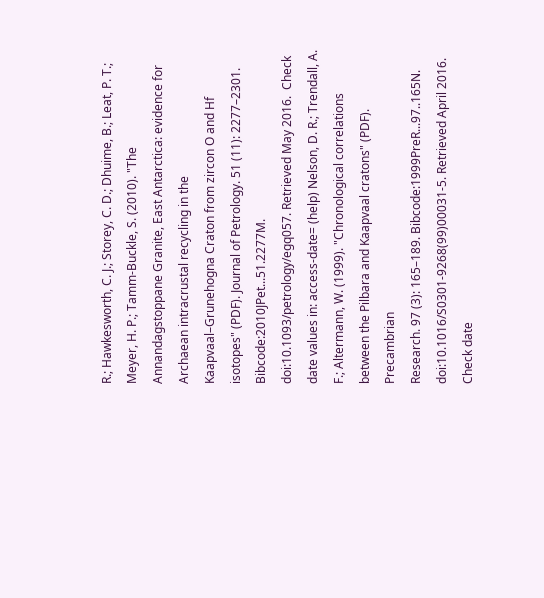R.; Hawkesworth, C. J.; Storey, C. D.; Dhuime, B.; Leat, P. T.; Meyer, H. P.; Tamm-Buckle, S. (2010). "The Annandagstoppane Granite, East Antarctica: evidence for Archaean intracrustal recycling in the Kaapvaal–Grunehogna Craton from zircon O and Hf isotopes" (PDF). Journal of Petrology. 51 (11): 2277–2301. Bibcode:2010JPet...51.2277M. doi:10.1093/petrology/egq057. Retrieved May 2016.  Check date values in: access-date= (help) Nelson, D. R.; Trendall, A. F.; Altermann, W. (1999). "Chronological correlations between the Pilbara and Kaapvaal cratons" (PDF). Precambrian
Research. 97 (3): 165–189. Bibcode:1999PreR...97..165N. doi:10.1016/S0301-9268(99)00031-5. Retrieved April 2016.  Check date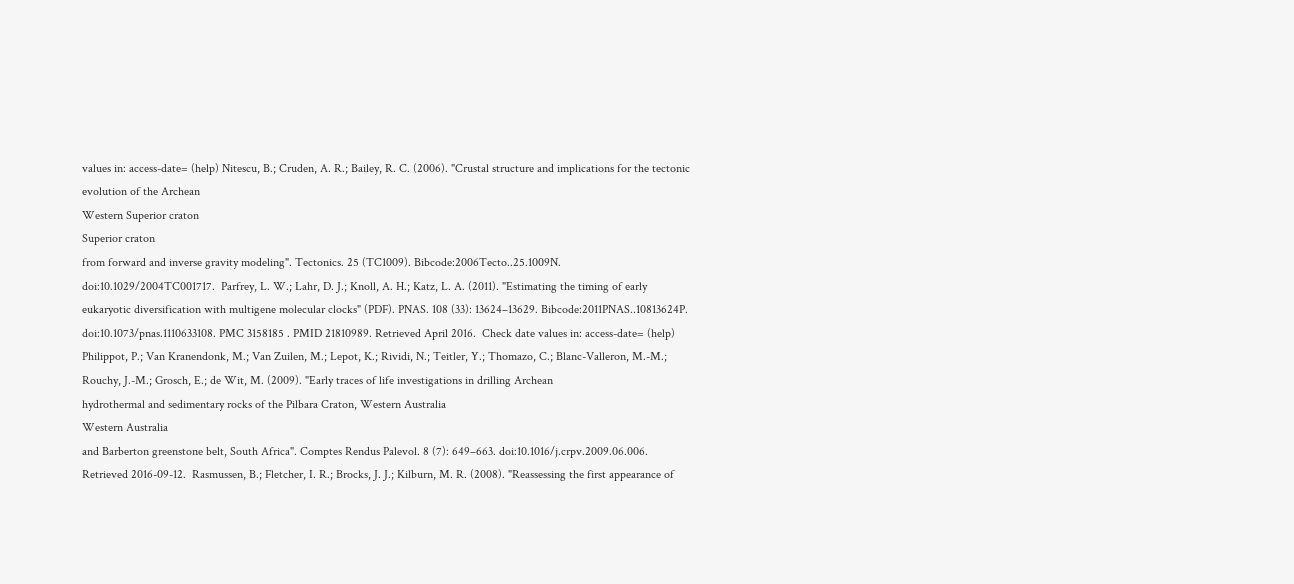values in: access-date= (help) Nitescu, B.; Cruden, A. R.; Bailey, R. C. (2006). "Crustal structure and implications for the tectonic evolution of the Archean
Western Superior craton
Superior craton
from forward and inverse gravity modeling". Tectonics. 25 (TC1009). Bibcode:2006Tecto..25.1009N. doi:10.1029/2004TC001717.  Parfrey, L. W.; Lahr, D. J.; Knoll, A. H.; Katz, L. A. (2011). "Estimating the timing of early eukaryotic diversification with multigene molecular clocks" (PDF). PNAS. 108 (33): 13624–13629. Bibcode:2011PNAS..10813624P. doi:10.1073/pnas.1110633108. PMC 3158185 . PMID 21810989. Retrieved April 2016.  Check date values in: access-date= (help) Philippot, P.; Van Kranendonk, M.; Van Zuilen, M.; Lepot, K.; Rividi, N.; Teitler, Y.; Thomazo, C.; Blanc-Valleron, M.-M.; Rouchy, J.-M.; Grosch, E.; de Wit, M. (2009). "Early traces of life investigations in drilling Archean
hydrothermal and sedimentary rocks of the Pilbara Craton, Western Australia
Western Australia
and Barberton greenstone belt, South Africa". Comptes Rendus Palevol. 8 (7): 649–663. doi:10.1016/j.crpv.2009.06.006. Retrieved 2016-09-12.  Rasmussen, B.; Fletcher, I. R.; Brocks, J. J.; Kilburn, M. R. (2008). "Reassessing the first appearance of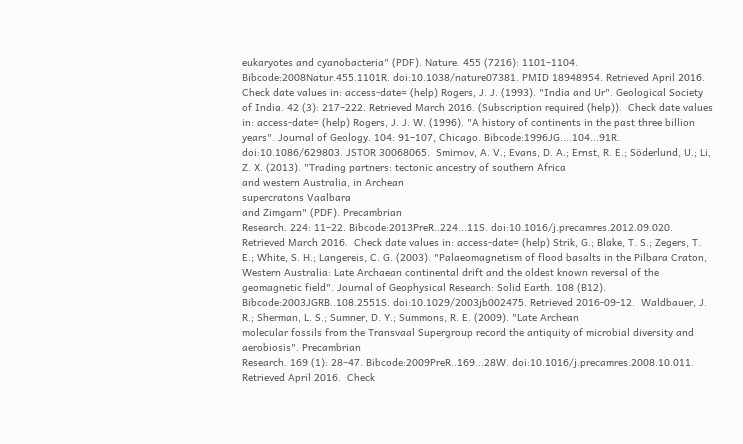eukaryotes and cyanobacteria" (PDF). Nature. 455 (7216): 1101–1104. Bibcode:2008Natur.455.1101R. doi:10.1038/nature07381. PMID 18948954. Retrieved April 2016.  Check date values in: access-date= (help) Rogers, J. J. (1993). "India and Ur". Geological Society of India. 42 (3): 217–222. Retrieved March 2016. (Subscription required (help)).  Check date values in: access-date= (help) Rogers, J. J. W. (1996). "A history of continents in the past three billion years". Journal of Geology. 104: 91–107, Chicago. Bibcode:1996JG....104...91R. doi:10.1086/629803. JSTOR 30068065.  Smirnov, A. V.; Evans, D. A.; Ernst, R. E.; Söderlund, U.; Li, Z. X. (2013). "Trading partners: tectonic ancestry of southern Africa
and western Australia, in Archean
supercratons Vaalbara
and Zimgarn" (PDF). Precambrian
Research. 224: 11–22. Bibcode:2013PreR..224...11S. doi:10.1016/j.precamres.2012.09.020. Retrieved March 2016.  Check date values in: access-date= (help) Strik, G.; Blake, T. S.; Zegers, T. E.; White, S. H.; Langereis, C. G. (2003). "Palaeomagnetism of flood basalts in the Pilbara Craton, Western Australia: Late Archaean continental drift and the oldest known reversal of the geomagnetic field". Journal of Geophysical Research: Solid Earth. 108 (B12). Bibcode:2003JGRB..108.2551S. doi:10.1029/2003jb002475. Retrieved 2016-09-12.  Waldbauer, J. R.; Sherman, L. S.; Sumner, D. Y.; Summons, R. E. (2009). "Late Archean
molecular fossils from the Transvaal Supergroup record the antiquity of microbial diversity and aerobiosis". Precambrian
Research. 169 (1): 28–47. Bibcode:2009PreR..169...28W. doi:10.1016/j.precamres.2008.10.011. Retrieved April 2016.  Check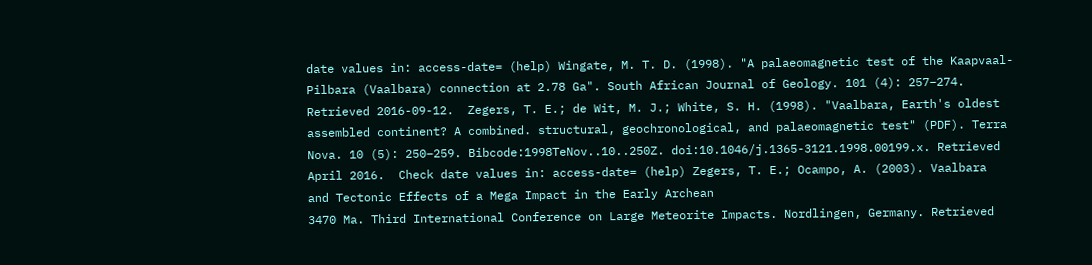date values in: access-date= (help) Wingate, M. T. D. (1998). "A palaeomagnetic test of the Kaapvaal-Pilbara (Vaalbara) connection at 2.78 Ga". South African Journal of Geology. 101 (4): 257–274. Retrieved 2016-09-12.  Zegers, T. E.; de Wit, M. J.; White, S. H. (1998). "Vaalbara, Earth's oldest assembled continent? A combined. structural, geochronological, and palaeomagnetic test" (PDF). Terra Nova. 10 (5): 250–259. Bibcode:1998TeNov..10..250Z. doi:10.1046/j.1365-3121.1998.00199.x. Retrieved April 2016.  Check date values in: access-date= (help) Zegers, T. E.; Ocampo, A. (2003). Vaalbara
and Tectonic Effects of a Mega Impact in the Early Archean
3470 Ma. Third International Conference on Large Meteorite Impacts. Nordlingen, Germany. Retrieved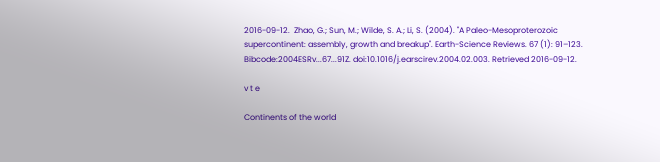2016-09-12.  Zhao, G.; Sun, M.; Wilde, S. A.; Li, S. (2004). "A Paleo-Mesoproterozoic supercontinent: assembly, growth and breakup". Earth-Science Reviews. 67 (1): 91–123. Bibcode:2004ESRv...67...91Z. doi:10.1016/j.earscirev.2004.02.003. Retrieved 2016-09-12.

v t e

Continents of the world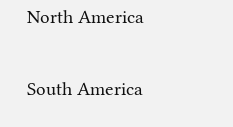North America

South America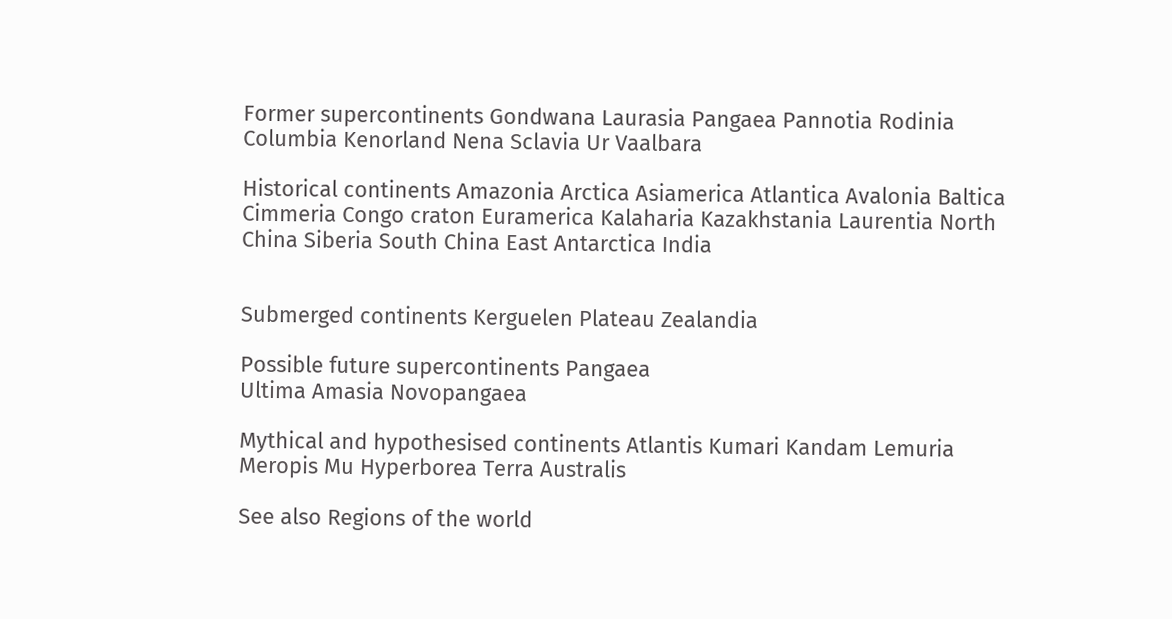Former supercontinents Gondwana Laurasia Pangaea Pannotia Rodinia Columbia Kenorland Nena Sclavia Ur Vaalbara

Historical continents Amazonia Arctica Asiamerica Atlantica Avalonia Baltica Cimmeria Congo craton Euramerica Kalaharia Kazakhstania Laurentia North China Siberia South China East Antarctica India


Submerged continents Kerguelen Plateau Zealandia

Possible future supercontinents Pangaea
Ultima Amasia Novopangaea

Mythical and hypothesised continents Atlantis Kumari Kandam Lemuria Meropis Mu Hyperborea Terra Australis

See also Regions of the world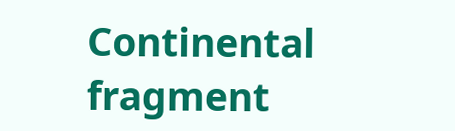Continental fragment